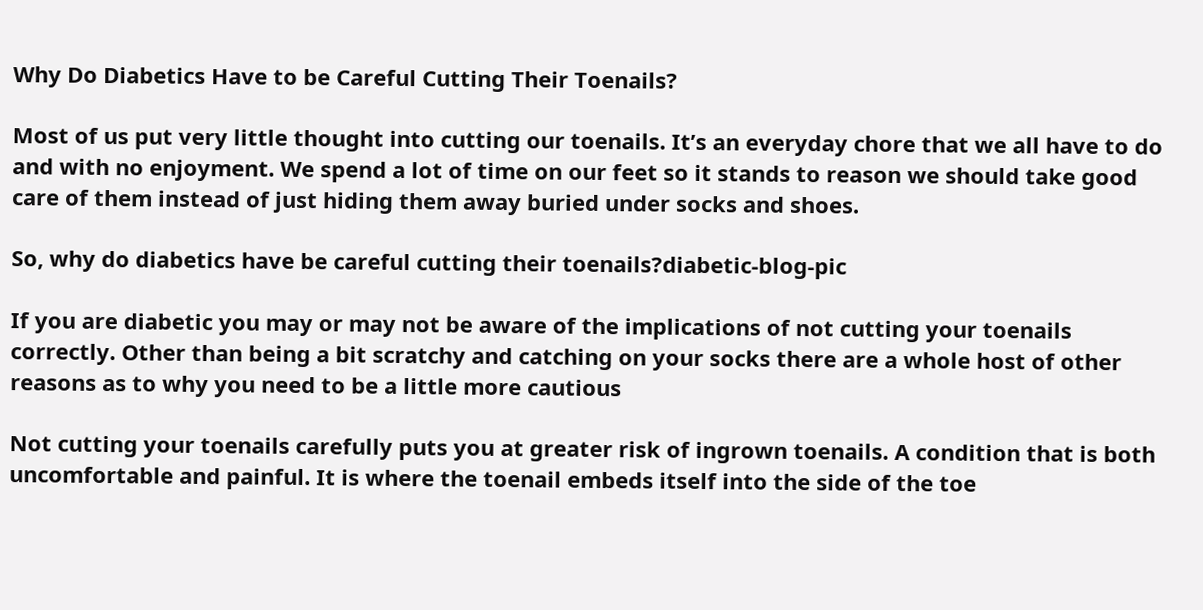Why Do Diabetics Have to be Careful Cutting Their Toenails?

Most of us put very little thought into cutting our toenails. It’s an everyday chore that we all have to do and with no enjoyment. We spend a lot of time on our feet so it stands to reason we should take good care of them instead of just hiding them away buried under socks and shoes.

So, why do diabetics have be careful cutting their toenails?diabetic-blog-pic

If you are diabetic you may or may not be aware of the implications of not cutting your toenails correctly. Other than being a bit scratchy and catching on your socks there are a whole host of other reasons as to why you need to be a little more cautious

Not cutting your toenails carefully puts you at greater risk of ingrown toenails. A condition that is both uncomfortable and painful. It is where the toenail embeds itself into the side of the toe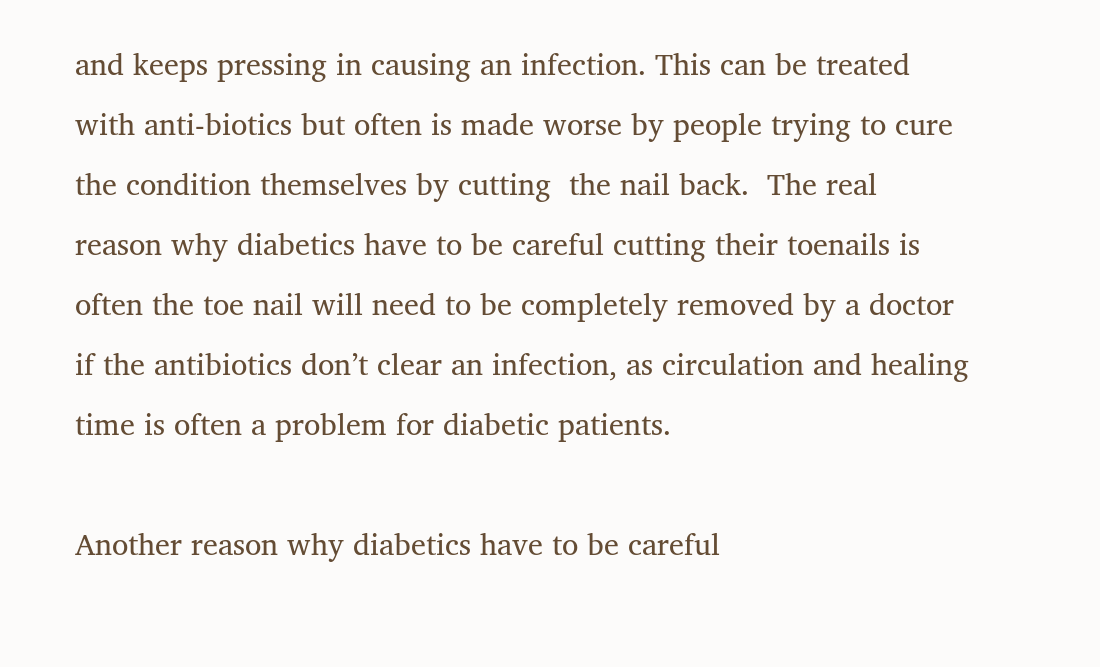and keeps pressing in causing an infection. This can be treated with anti-biotics but often is made worse by people trying to cure the condition themselves by cutting  the nail back.  The real reason why diabetics have to be careful cutting their toenails is often the toe nail will need to be completely removed by a doctor if the antibiotics don’t clear an infection, as circulation and healing time is often a problem for diabetic patients.

Another reason why diabetics have to be careful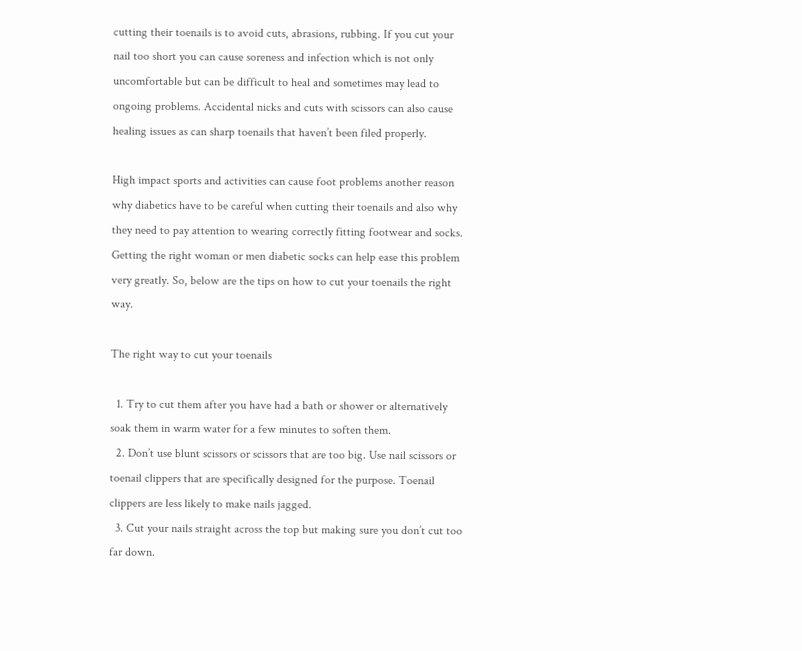cutting their toenails is to avoid cuts, abrasions, rubbing. If you cut your nail too short you can cause soreness and infection which is not only uncomfortable but can be difficult to heal and sometimes may lead to ongoing problems. Accidental nicks and cuts with scissors can also cause healing issues as can sharp toenails that haven’t been filed properly.

High impact sports and activities can cause foot problems another reason why diabetics have to be careful when cutting their toenails and also why they need to pay attention to wearing correctly fitting footwear and socks. Getting the right woman or men diabetic socks can help ease this problem very greatly. So, below are the tips on how to cut your toenails the right way.

The right way to cut your toenails

  1. Try to cut them after you have had a bath or shower or alternatively soak them in warm water for a few minutes to soften them.
  2. Don’t use blunt scissors or scissors that are too big. Use nail scissors or toenail clippers that are specifically designed for the purpose. Toenail clippers are less likely to make nails jagged.
  3. Cut your nails straight across the top but making sure you don’t cut too far down.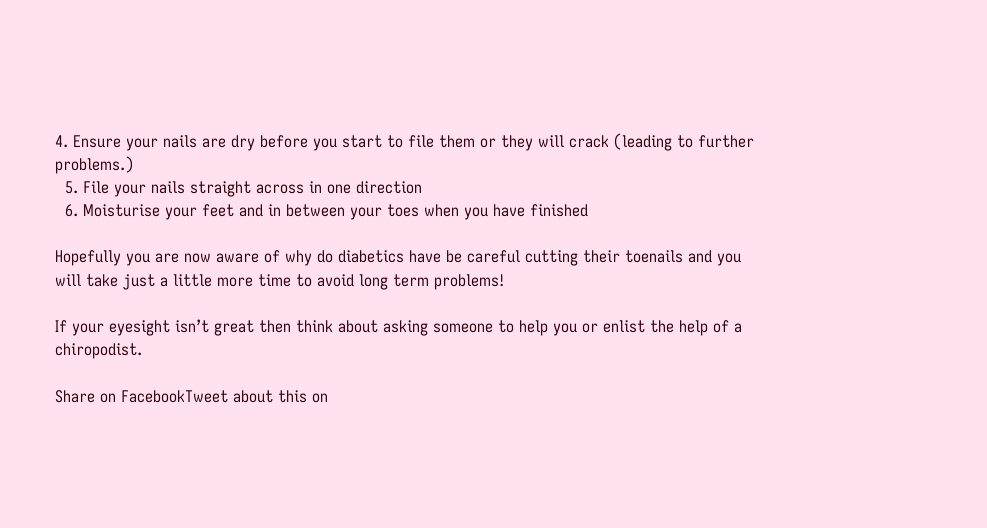4. Ensure your nails are dry before you start to file them or they will crack (leading to further problems.)
  5. File your nails straight across in one direction
  6. Moisturise your feet and in between your toes when you have finished

Hopefully you are now aware of why do diabetics have be careful cutting their toenails and you will take just a little more time to avoid long term problems!

If your eyesight isn’t great then think about asking someone to help you or enlist the help of a chiropodist.

Share on FacebookTweet about this on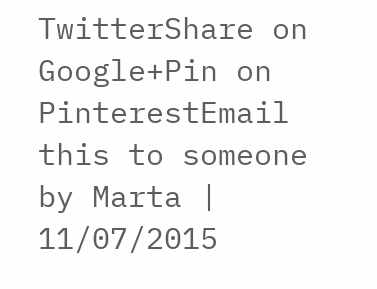TwitterShare on Google+Pin on PinterestEmail this to someone
by Marta | 11/07/2015